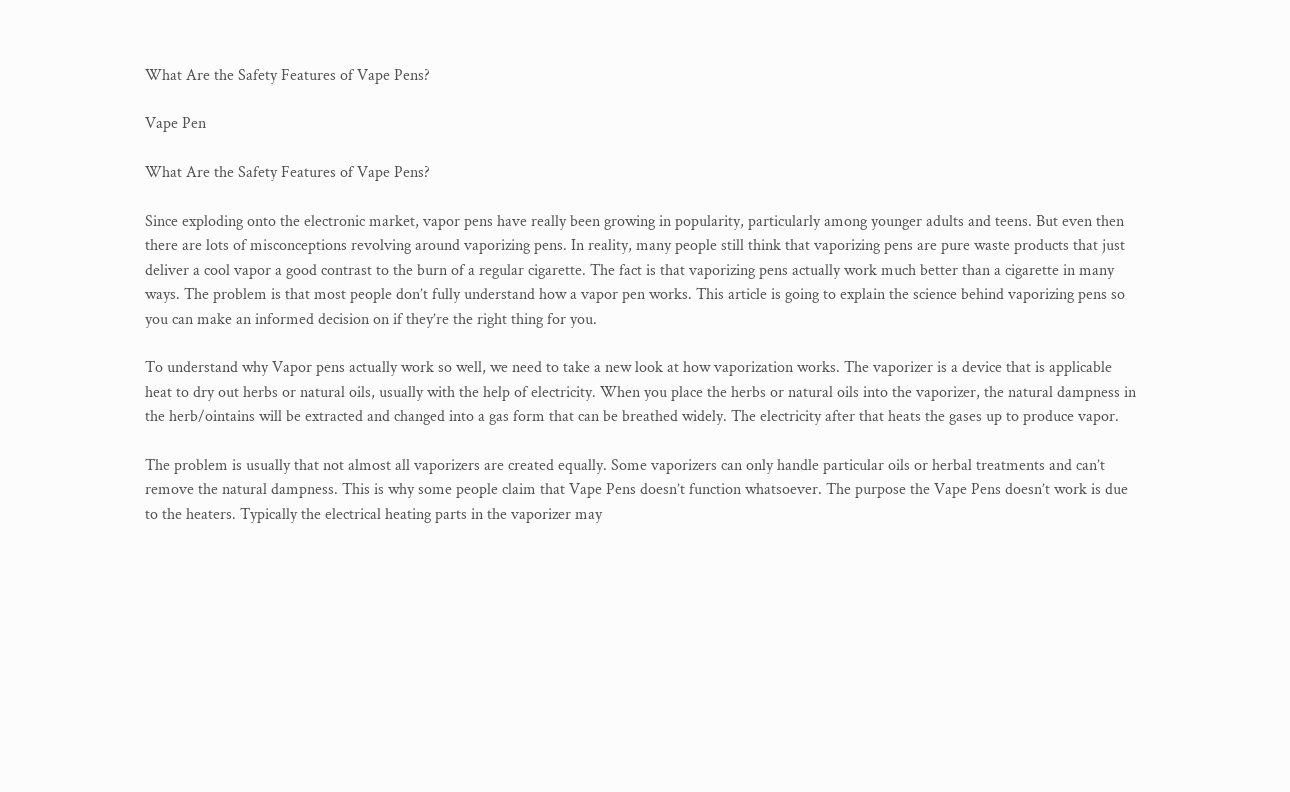What Are the Safety Features of Vape Pens?

Vape Pen

What Are the Safety Features of Vape Pens?

Since exploding onto the electronic market, vapor pens have really been growing in popularity, particularly among younger adults and teens. But even then there are lots of misconceptions revolving around vaporizing pens. In reality, many people still think that vaporizing pens are pure waste products that just deliver a cool vapor a good contrast to the burn of a regular cigarette. The fact is that vaporizing pens actually work much better than a cigarette in many ways. The problem is that most people don’t fully understand how a vapor pen works. This article is going to explain the science behind vaporizing pens so you can make an informed decision on if they’re the right thing for you.

To understand why Vapor pens actually work so well, we need to take a new look at how vaporization works. The vaporizer is a device that is applicable heat to dry out herbs or natural oils, usually with the help of electricity. When you place the herbs or natural oils into the vaporizer, the natural dampness in the herb/ointains will be extracted and changed into a gas form that can be breathed widely. The electricity after that heats the gases up to produce vapor.

The problem is usually that not almost all vaporizers are created equally. Some vaporizers can only handle particular oils or herbal treatments and can’t remove the natural dampness. This is why some people claim that Vape Pens doesn’t function whatsoever. The purpose the Vape Pens doesn’t work is due to the heaters. Typically the electrical heating parts in the vaporizer may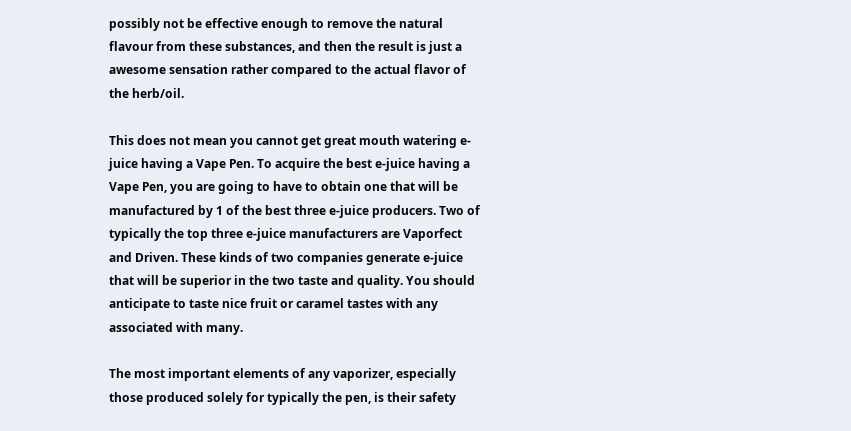possibly not be effective enough to remove the natural flavour from these substances, and then the result is just a awesome sensation rather compared to the actual flavor of the herb/oil.

This does not mean you cannot get great mouth watering e-juice having a Vape Pen. To acquire the best e-juice having a Vape Pen, you are going to have to obtain one that will be manufactured by 1 of the best three e-juice producers. Two of typically the top three e-juice manufacturers are Vaporfect and Driven. These kinds of two companies generate e-juice that will be superior in the two taste and quality. You should anticipate to taste nice fruit or caramel tastes with any associated with many.

The most important elements of any vaporizer, especially those produced solely for typically the pen, is their safety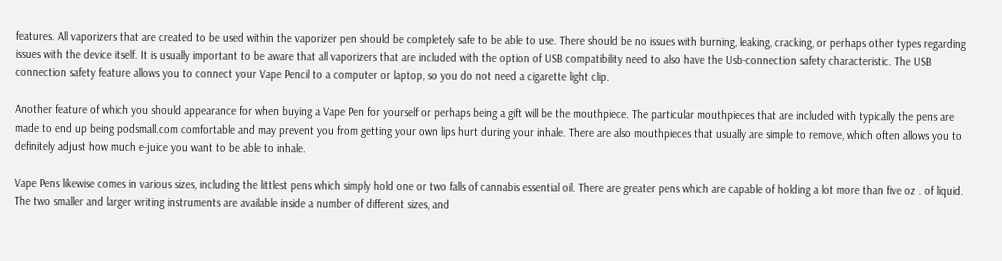features. All vaporizers that are created to be used within the vaporizer pen should be completely safe to be able to use. There should be no issues with burning, leaking, cracking, or perhaps other types regarding issues with the device itself. It is usually important to be aware that all vaporizers that are included with the option of USB compatibility need to also have the Usb-connection safety characteristic. The USB connection safety feature allows you to connect your Vape Pencil to a computer or laptop, so you do not need a cigarette light clip.

Another feature of which you should appearance for when buying a Vape Pen for yourself or perhaps being a gift will be the mouthpiece. The particular mouthpieces that are included with typically the pens are made to end up being podsmall.com comfortable and may prevent you from getting your own lips hurt during your inhale. There are also mouthpieces that usually are simple to remove, which often allows you to definitely adjust how much e-juice you want to be able to inhale.

Vape Pens likewise comes in various sizes, including the littlest pens which simply hold one or two falls of cannabis essential oil. There are greater pens which are capable of holding a lot more than five oz . of liquid. The two smaller and larger writing instruments are available inside a number of different sizes, and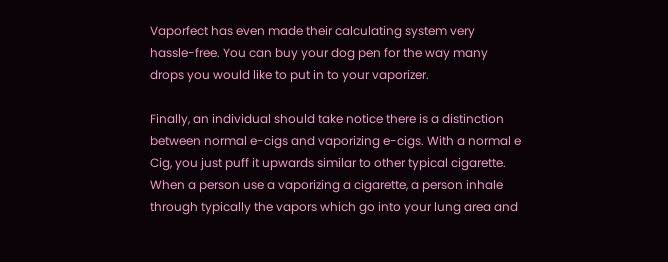Vaporfect has even made their calculating system very hassle-free. You can buy your dog pen for the way many drops you would like to put in to your vaporizer.

Finally, an individual should take notice there is a distinction between normal e-cigs and vaporizing e-cigs. With a normal e Cig, you just puff it upwards similar to other typical cigarette. When a person use a vaporizing a cigarette, a person inhale through typically the vapors which go into your lung area and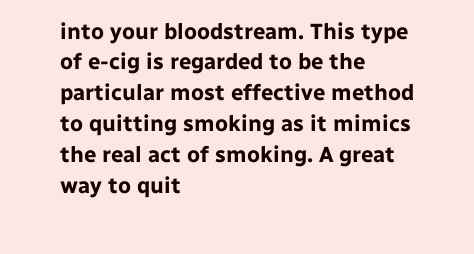into your bloodstream. This type of e-cig is regarded to be the particular most effective method to quitting smoking as it mimics the real act of smoking. A great way to quit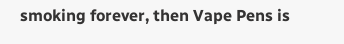smoking forever, then Vape Pens is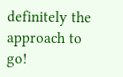definitely the approach to go!